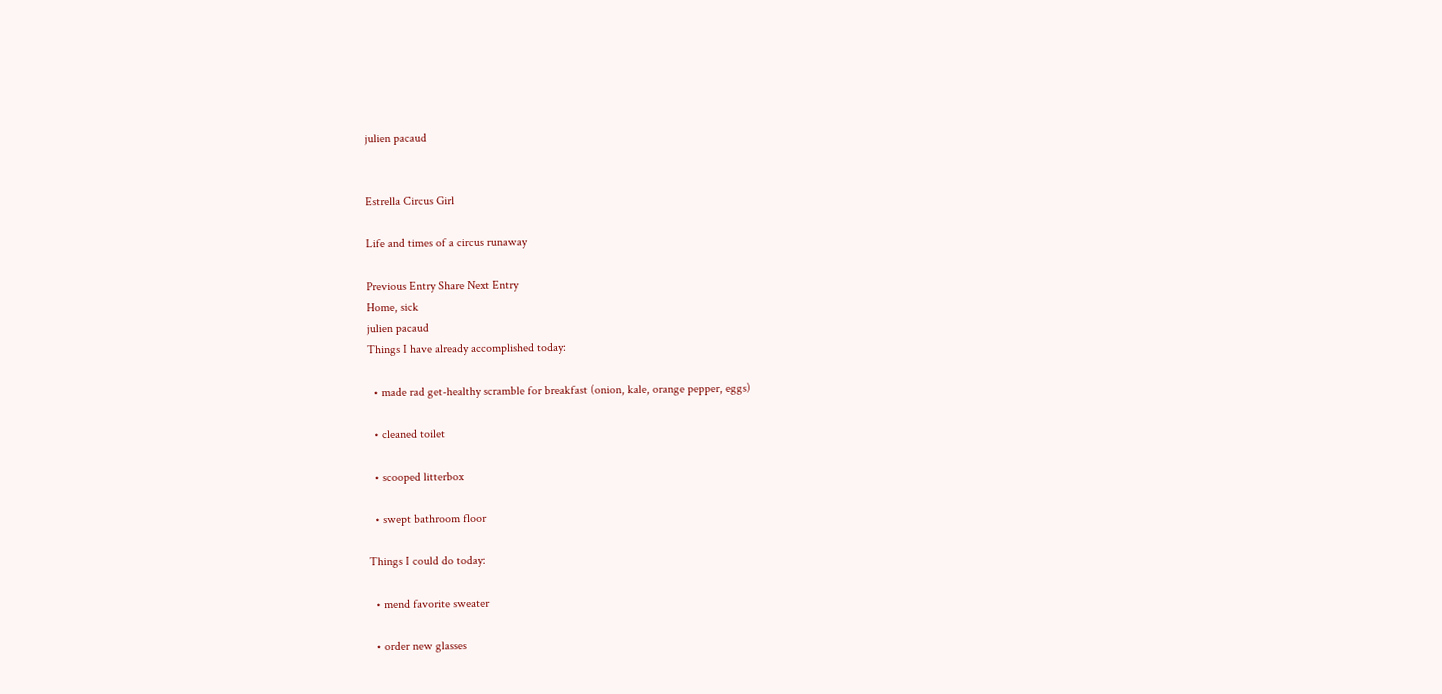julien pacaud


Estrella Circus Girl

Life and times of a circus runaway

Previous Entry Share Next Entry
Home, sick
julien pacaud
Things I have already accomplished today:

  • made rad get-healthy scramble for breakfast (onion, kale, orange pepper, eggs)

  • cleaned toilet

  • scooped litterbox

  • swept bathroom floor

Things I could do today:

  • mend favorite sweater

  • order new glasses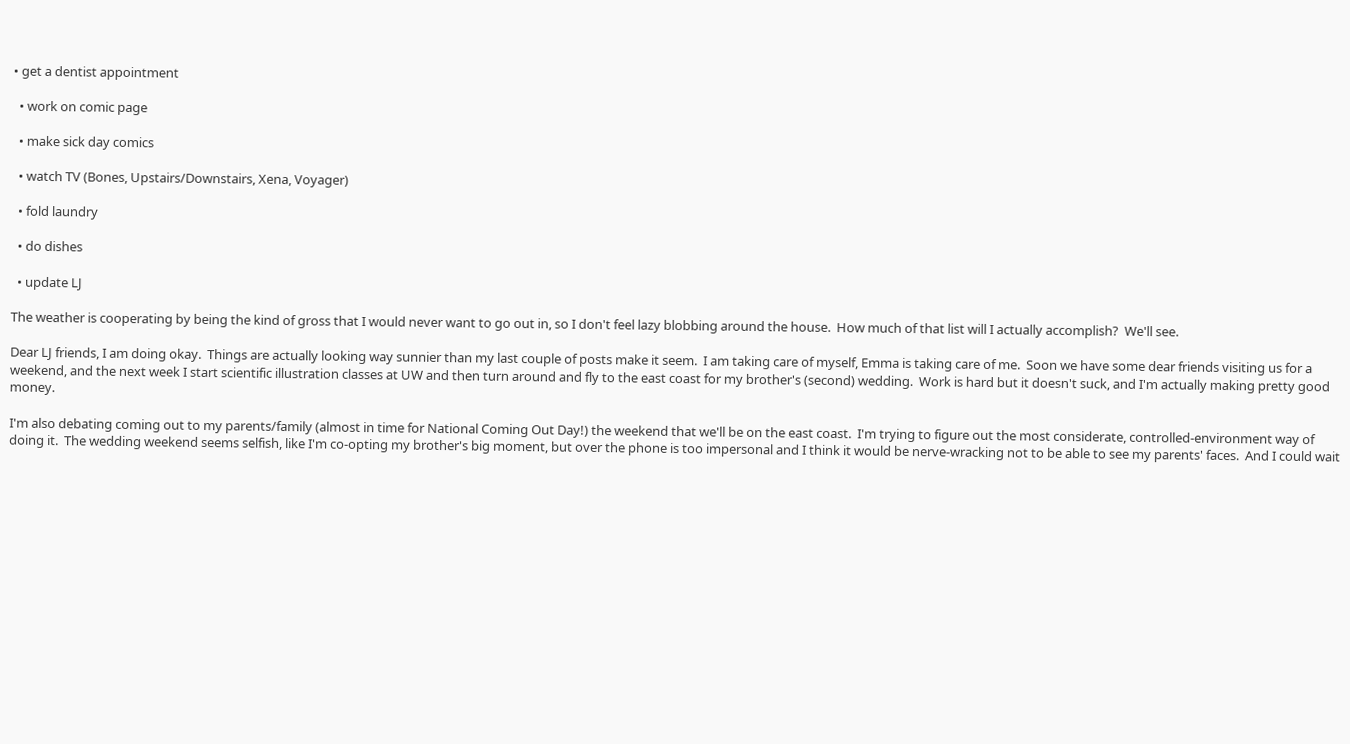• get a dentist appointment

  • work on comic page

  • make sick day comics

  • watch TV (Bones, Upstairs/Downstairs, Xena, Voyager)

  • fold laundry

  • do dishes

  • update LJ

The weather is cooperating by being the kind of gross that I would never want to go out in, so I don't feel lazy blobbing around the house.  How much of that list will I actually accomplish?  We'll see.

Dear LJ friends, I am doing okay.  Things are actually looking way sunnier than my last couple of posts make it seem.  I am taking care of myself, Emma is taking care of me.  Soon we have some dear friends visiting us for a weekend, and the next week I start scientific illustration classes at UW and then turn around and fly to the east coast for my brother's (second) wedding.  Work is hard but it doesn't suck, and I'm actually making pretty good money.

I'm also debating coming out to my parents/family (almost in time for National Coming Out Day!) the weekend that we'll be on the east coast.  I'm trying to figure out the most considerate, controlled-environment way of doing it.  The wedding weekend seems selfish, like I'm co-opting my brother's big moment, but over the phone is too impersonal and I think it would be nerve-wracking not to be able to see my parents' faces.  And I could wait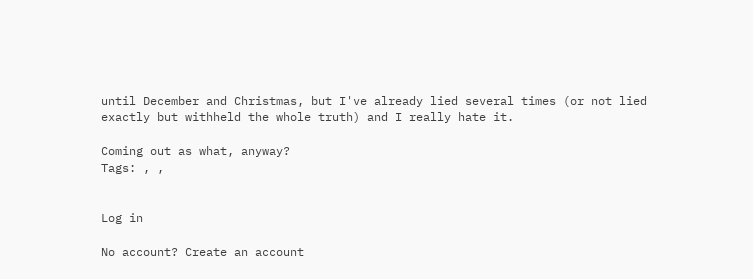until December and Christmas, but I've already lied several times (or not lied exactly but withheld the whole truth) and I really hate it.

Coming out as what, anyway?
Tags: , ,


Log in

No account? Create an account